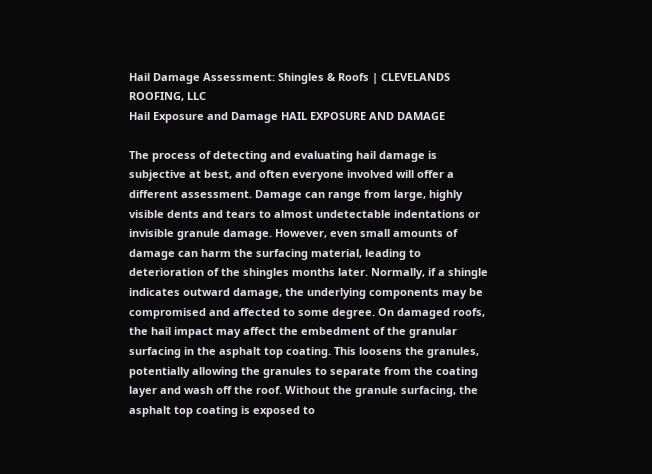Hail Damage Assessment: Shingles & Roofs | CLEVELANDS ROOFING, LLC
Hail Exposure and Damage HAIL EXPOSURE AND DAMAGE

The process of detecting and evaluating hail damage is subjective at best, and often everyone involved will offer a different assessment. Damage can range from large, highly visible dents and tears to almost undetectable indentations or invisible granule damage. However, even small amounts of damage can harm the surfacing material, leading to deterioration of the shingles months later. Normally, if a shingle indicates outward damage, the underlying components may be compromised and affected to some degree. On damaged roofs, the hail impact may affect the embedment of the granular surfacing in the asphalt top coating. This loosens the granules, potentially allowing the granules to separate from the coating layer and wash off the roof. Without the granule surfacing, the asphalt top coating is exposed to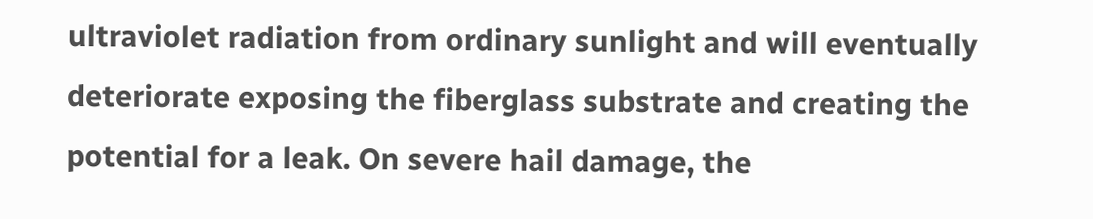ultraviolet radiation from ordinary sunlight and will eventually deteriorate exposing the fiberglass substrate and creating the potential for a leak. On severe hail damage, the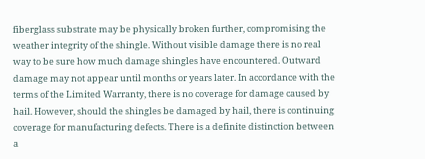fiberglass substrate may be physically broken further, compromising the weather integrity of the shingle. Without visible damage there is no real way to be sure how much damage shingles have encountered. Outward damage may not appear until months or years later. In accordance with the terms of the Limited Warranty, there is no coverage for damage caused by hail. However, should the shingles be damaged by hail, there is continuing coverage for manufacturing defects. There is a definite distinction between a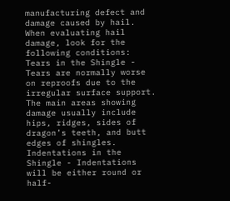manufacturing defect and damage caused by hail. When evaluating hail damage, look for the following conditions: Tears in the Shingle - Tears are normally worse on reproofs due to the irregular surface support. The main areas showing damage usually include hips, ridges, sides of dragon’s teeth, and butt edges of shingles. Indentations in the Shingle - Indentations will be either round or half-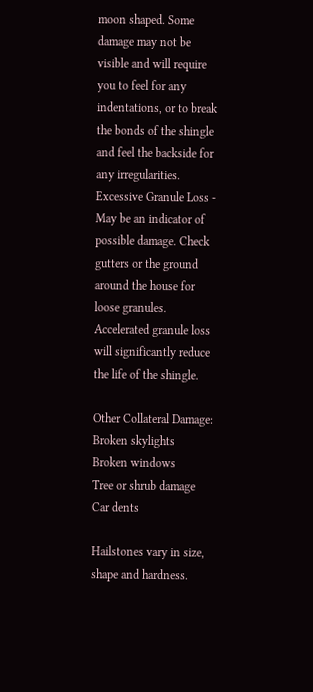moon shaped. Some damage may not be visible and will require you to feel for any indentations, or to break the bonds of the shingle and feel the backside for any irregularities. Excessive Granule Loss - May be an indicator of possible damage. Check gutters or the ground around the house for loose granules. Accelerated granule loss will significantly reduce the life of the shingle.

Other Collateral Damage:
Broken skylights
Broken windows
Tree or shrub damage
Car dents

Hailstones vary in size, shape and hardness.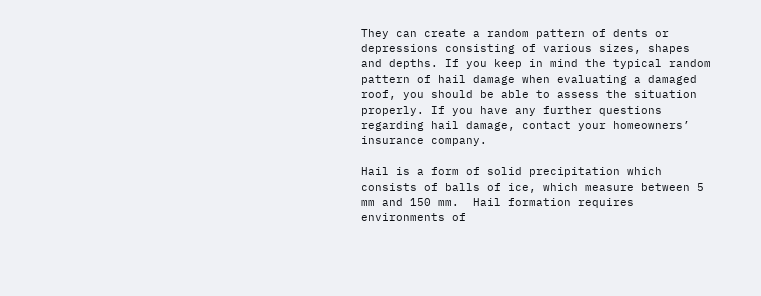They can create a random pattern of dents or depressions consisting of various sizes, shapes and depths. If you keep in mind the typical random pattern of hail damage when evaluating a damaged roof, you should be able to assess the situation properly. If you have any further questions regarding hail damage, contact your homeowners’ insurance company.

Hail is a form of solid precipitation which consists of balls of ice, which measure between 5 mm and 150 mm.  Hail formation requires environments of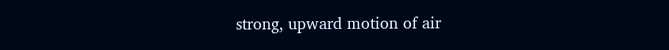strong, upward motion of air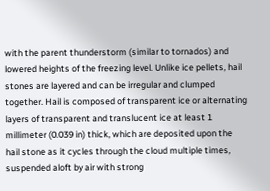with the parent thunderstorm (similar to tornados) and lowered heights of the freezing level. Unlike ice pellets, hail stones are layered and can be irregular and clumped together. Hail is composed of transparent ice or alternating layers of transparent and translucent ice at least 1 millimeter (0.039 in) thick, which are deposited upon the hail stone as it cycles through the cloud multiple times, suspended aloft by air with strong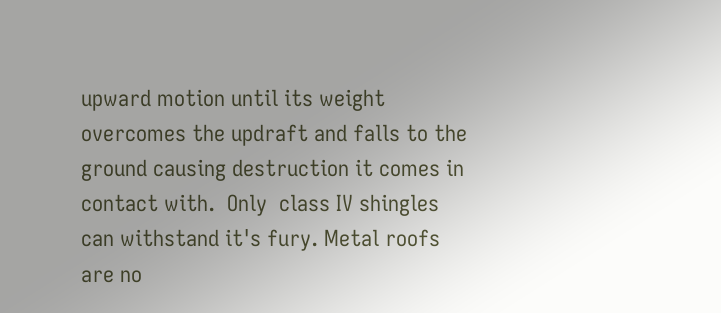upward motion until its weight overcomes the updraft and falls to the ground causing destruction it comes in contact with.  Only  class IV shingles can withstand it's fury. Metal roofs are no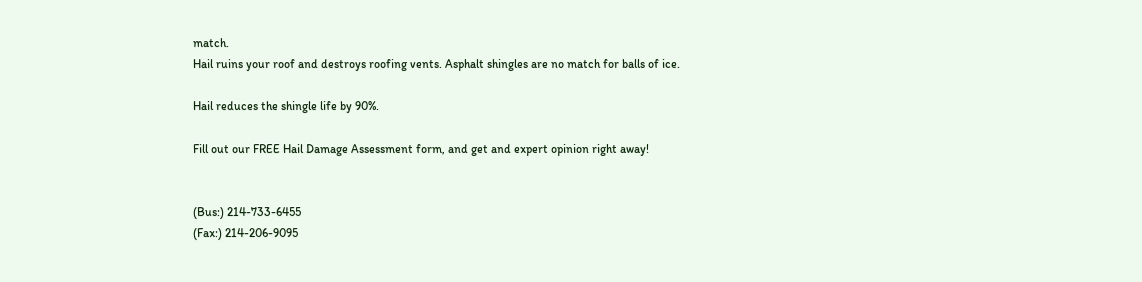match.
Hail ruins your roof and destroys roofing vents. Asphalt shingles are no match for balls of ice.

Hail reduces the shingle life by 90%.

Fill out our FREE Hail Damage Assessment form, and get and expert opinion right away!


(Bus:) 214-733-6455
(Fax:) 214-206-9095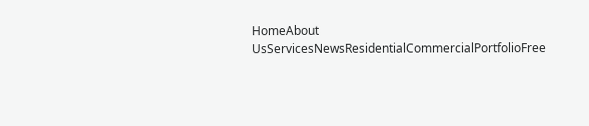HomeAbout UsServicesNewsResidentialCommercialPortfolioFree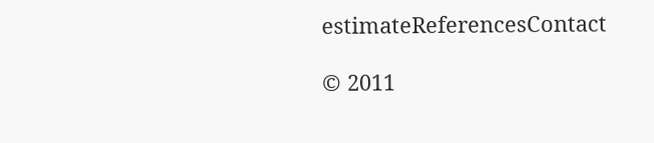estimateReferencesContact

© 2011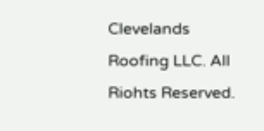Clevelands Roofing LLC. All Riohts Reserved.